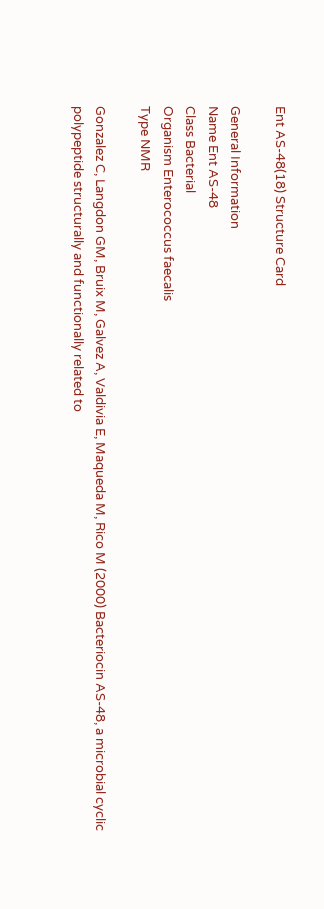Ent AS-48(18) Structure Card

General Information
Name Ent AS-48
Class Bacterial
Organism Enterococcus faecalis
Type NMR

Gonzalez C, Langdon GM, Bruix M, Galvez A, Valdivia E, Maqueda M, Rico M (2000) Bacteriocin AS-48, a microbial cyclic polypeptide structurally and functionally related to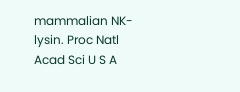mammalian NK-lysin. Proc Natl Acad Sci U S A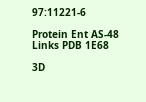97:11221-6

Protein Ent AS-48
Links PDB 1E68

3D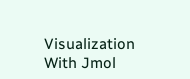Visualization With Jmol